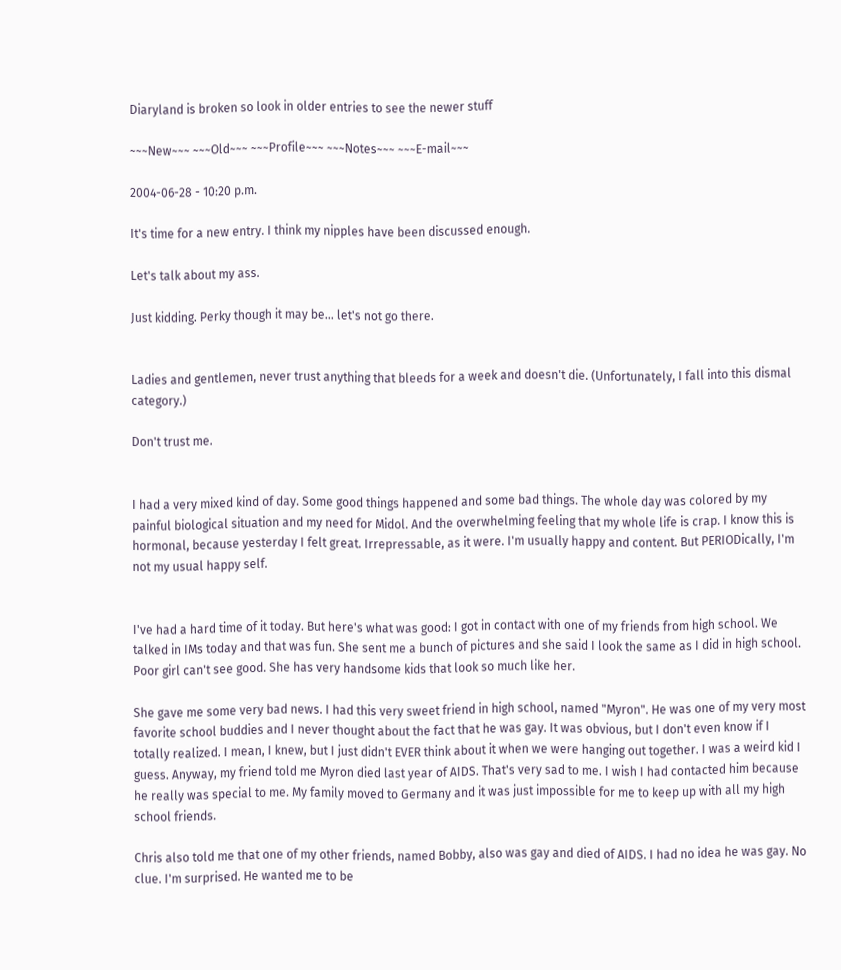Diaryland is broken so look in older entries to see the newer stuff

~~~New~~~ ~~~Old~~~ ~~~Profile~~~ ~~~Notes~~~ ~~~E-mail~~~

2004-06-28 - 10:20 p.m.

It's time for a new entry. I think my nipples have been discussed enough.

Let's talk about my ass.

Just kidding. Perky though it may be... let's not go there.


Ladies and gentlemen, never trust anything that bleeds for a week and doesn't die. (Unfortunately, I fall into this dismal category.)

Don't trust me.


I had a very mixed kind of day. Some good things happened and some bad things. The whole day was colored by my painful biological situation and my need for Midol. And the overwhelming feeling that my whole life is crap. I know this is hormonal, because yesterday I felt great. Irrepressable, as it were. I'm usually happy and content. But PERIODically, I'm not my usual happy self.


I've had a hard time of it today. But here's what was good: I got in contact with one of my friends from high school. We talked in IMs today and that was fun. She sent me a bunch of pictures and she said I look the same as I did in high school. Poor girl can't see good. She has very handsome kids that look so much like her.

She gave me some very bad news. I had this very sweet friend in high school, named "Myron". He was one of my very most favorite school buddies and I never thought about the fact that he was gay. It was obvious, but I don't even know if I totally realized. I mean, I knew, but I just didn't EVER think about it when we were hanging out together. I was a weird kid I guess. Anyway, my friend told me Myron died last year of AIDS. That's very sad to me. I wish I had contacted him because he really was special to me. My family moved to Germany and it was just impossible for me to keep up with all my high school friends.

Chris also told me that one of my other friends, named Bobby, also was gay and died of AIDS. I had no idea he was gay. No clue. I'm surprised. He wanted me to be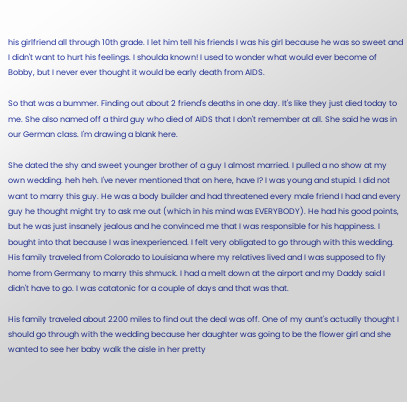his girlfriend all through 10th grade. I let him tell his friends I was his girl because he was so sweet and I didn't want to hurt his feelings. I shoulda known! I used to wonder what would ever become of Bobby, but I never ever thought it would be early death from AIDS.

So that was a bummer. Finding out about 2 friend's deaths in one day. It's like they just died today to me. She also named off a third guy who died of AIDS that I don't remember at all. She said he was in our German class. I'm drawing a blank here.

She dated the shy and sweet younger brother of a guy I almost married. I pulled a no show at my own wedding. heh heh. I've never mentioned that on here, have I? I was young and stupid. I did not want to marry this guy. He was a body builder and had threatened every male friend I had and every guy he thought might try to ask me out (which in his mind was EVERYBODY). He had his good points, but he was just insanely jealous and he convinced me that I was responsible for his happiness. I bought into that because I was inexperienced. I felt very obligated to go through with this wedding. His family traveled from Colorado to Louisiana where my relatives lived and I was supposed to fly home from Germany to marry this shmuck. I had a melt down at the airport and my Daddy said I didn't have to go. I was catatonic for a couple of days and that was that.

His family traveled about 2200 miles to find out the deal was off. One of my aunt's actually thought I should go through with the wedding because her daughter was going to be the flower girl and she wanted to see her baby walk the aisle in her pretty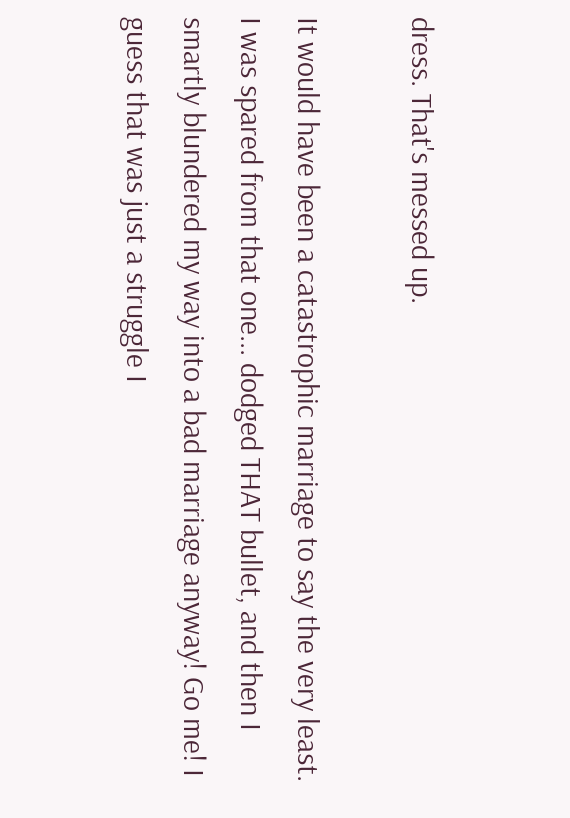dress. That's messed up.

It would have been a catastrophic marriage to say the very least. I was spared from that one... dodged THAT bullet, and then I smartly blundered my way into a bad marriage anyway! Go me! I guess that was just a struggle I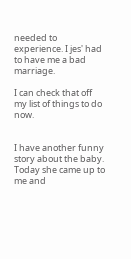needed to experience. I jes' had to have me a bad marriage.

I can check that off my list of things to do now.


I have another funny story about the baby. Today she came up to me and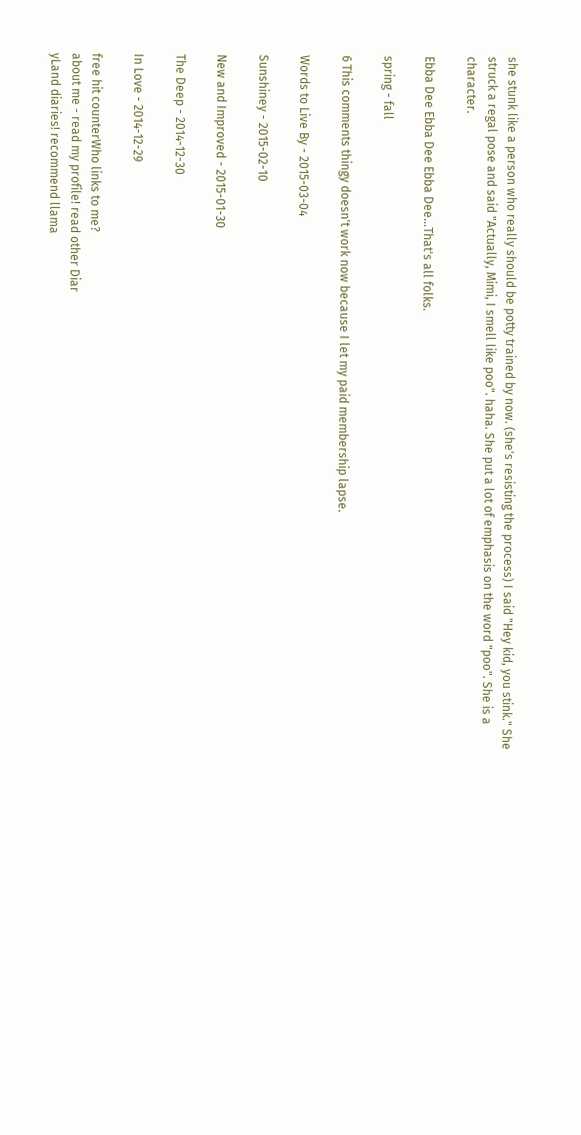she stunk like a person who really should be potty trained by now. (she's resisting the process) I said "Hey kid, you stink." She struck a regal pose and said "Actually, Mimi, I smell like poo". haha. She put a lot of emphasis on the word "poo". She is a character.

Ebba Dee Ebba Dee Ebba Dee...That's all folks.

spring - fall

6 This comments thingy doesn't work now because I let my paid membership lapse.

Words to Live By - 2015-03-04

Sunshiney - 2015-02-10

New and Improved - 2015-01-30

The Deep - 2014-12-30

In Love - 2014-12-29

free hit counterWho links to me?
about me - read my profile! read other Diar
yLand diaries! recommend llama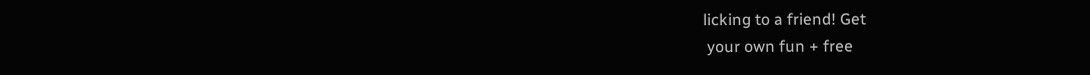licking to a friend! Get
 your own fun + free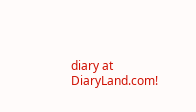diary at DiaryLand.com!